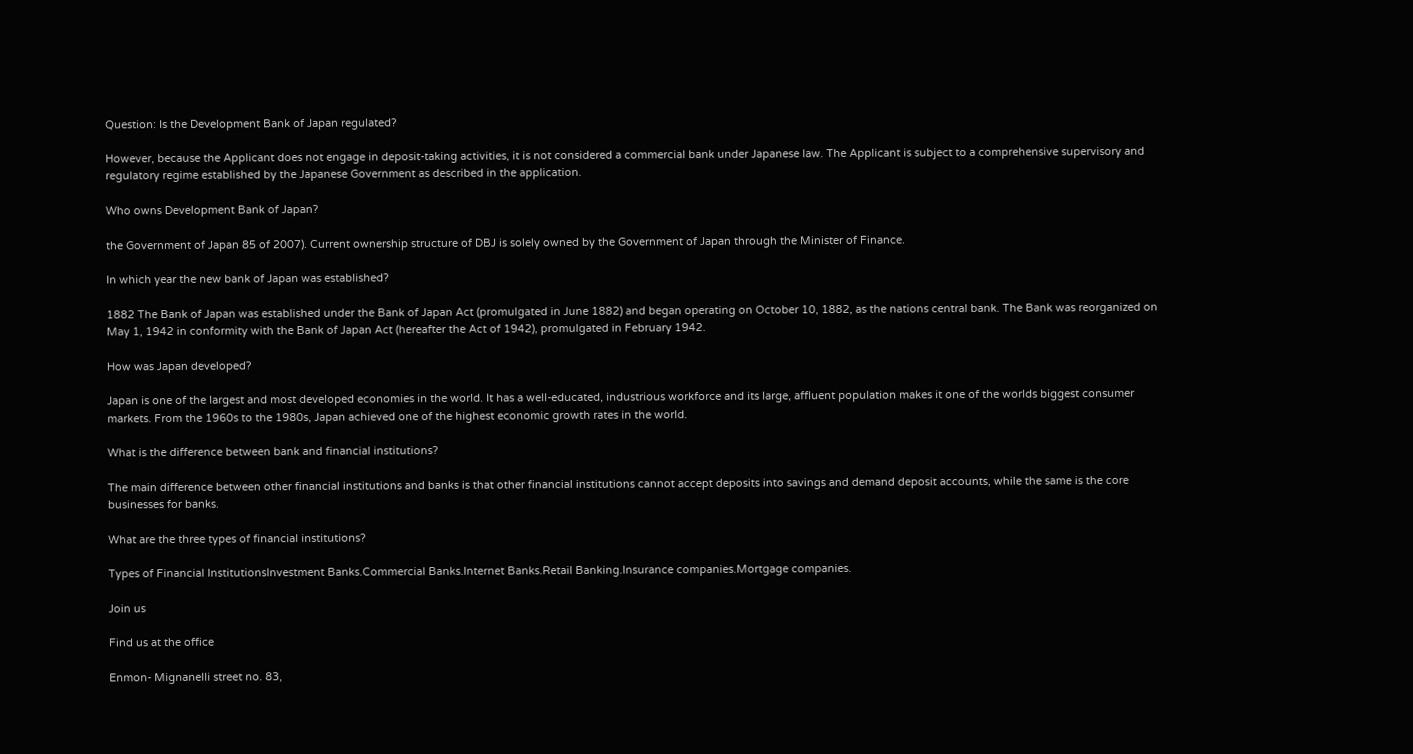Question: Is the Development Bank of Japan regulated?

However, because the Applicant does not engage in deposit-taking activities, it is not considered a commercial bank under Japanese law. The Applicant is subject to a comprehensive supervisory and regulatory regime established by the Japanese Government as described in the application.

Who owns Development Bank of Japan?

the Government of Japan 85 of 2007). Current ownership structure of DBJ is solely owned by the Government of Japan through the Minister of Finance.

In which year the new bank of Japan was established?

1882 The Bank of Japan was established under the Bank of Japan Act (promulgated in June 1882) and began operating on October 10, 1882, as the nations central bank. The Bank was reorganized on May 1, 1942 in conformity with the Bank of Japan Act (hereafter the Act of 1942), promulgated in February 1942.

How was Japan developed?

Japan is one of the largest and most developed economies in the world. It has a well-educated, industrious workforce and its large, affluent population makes it one of the worlds biggest consumer markets. From the 1960s to the 1980s, Japan achieved one of the highest economic growth rates in the world.

What is the difference between bank and financial institutions?

The main difference between other financial institutions and banks is that other financial institutions cannot accept deposits into savings and demand deposit accounts, while the same is the core businesses for banks.

What are the three types of financial institutions?

Types of Financial InstitutionsInvestment Banks.Commercial Banks.Internet Banks.Retail Banking.Insurance companies.Mortgage companies.

Join us

Find us at the office

Enmon- Mignanelli street no. 83,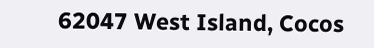62047 West Island, Cocos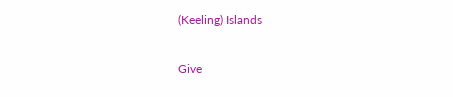(Keeling) Islands

Give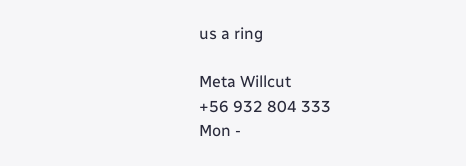us a ring

Meta Willcut
+56 932 804 333
Mon -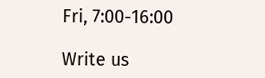Fri, 7:00-16:00

Write us